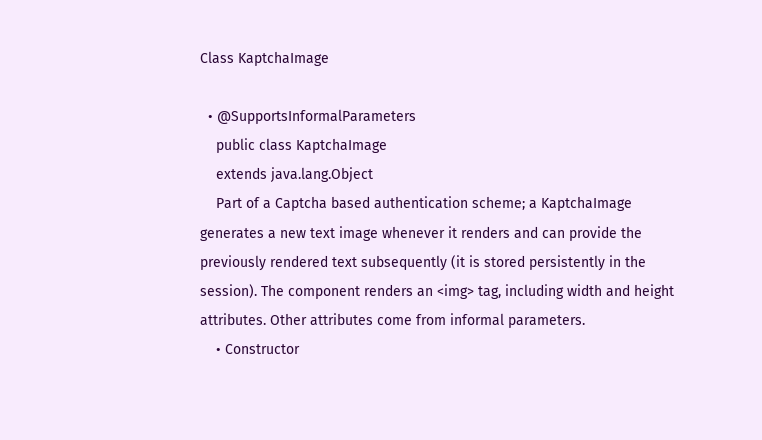Class KaptchaImage

  • @SupportsInformalParameters
    public class KaptchaImage
    extends java.lang.Object
    Part of a Captcha based authentication scheme; a KaptchaImage generates a new text image whenever it renders and can provide the previously rendered text subsequently (it is stored persistently in the session). The component renders an <img> tag, including width and height attributes. Other attributes come from informal parameters.
    • Constructor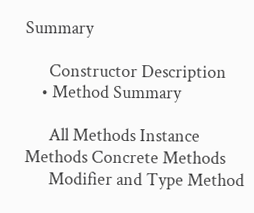Summary

      Constructor Description
    • Method Summary

      All Methods Instance Methods Concrete Methods
      Modifier and Type Method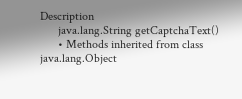Description
      java.lang.String getCaptchaText()
      • Methods inherited from class java.lang.Object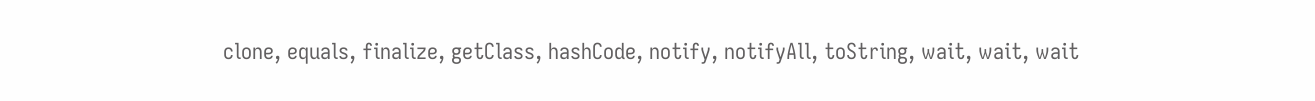clone, equals, finalize, getClass, hashCode, notify, notifyAll, toString, wait, wait, wait